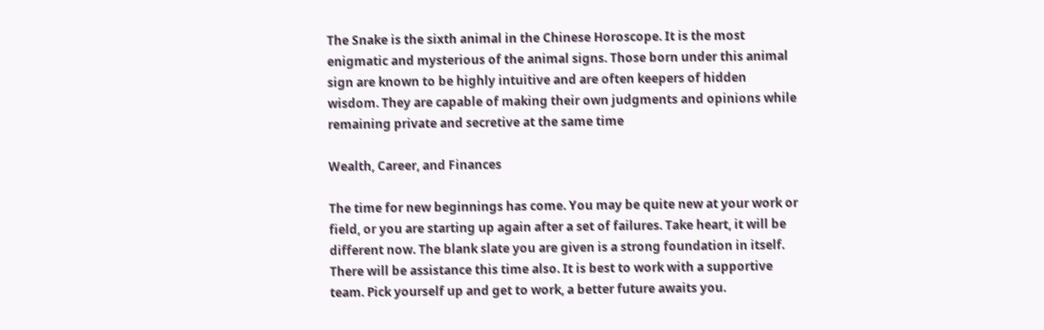The Snake is the sixth animal in the Chinese Horoscope. It is the most enigmatic and mysterious of the animal signs. Those born under this animal sign are known to be highly intuitive and are often keepers of hidden wisdom. They are capable of making their own judgments and opinions while remaining private and secretive at the same time

Wealth, Career, and Finances

The time for new beginnings has come. You may be quite new at your work or field, or you are starting up again after a set of failures. Take heart, it will be different now. The blank slate you are given is a strong foundation in itself. There will be assistance this time also. It is best to work with a supportive team. Pick yourself up and get to work, a better future awaits you.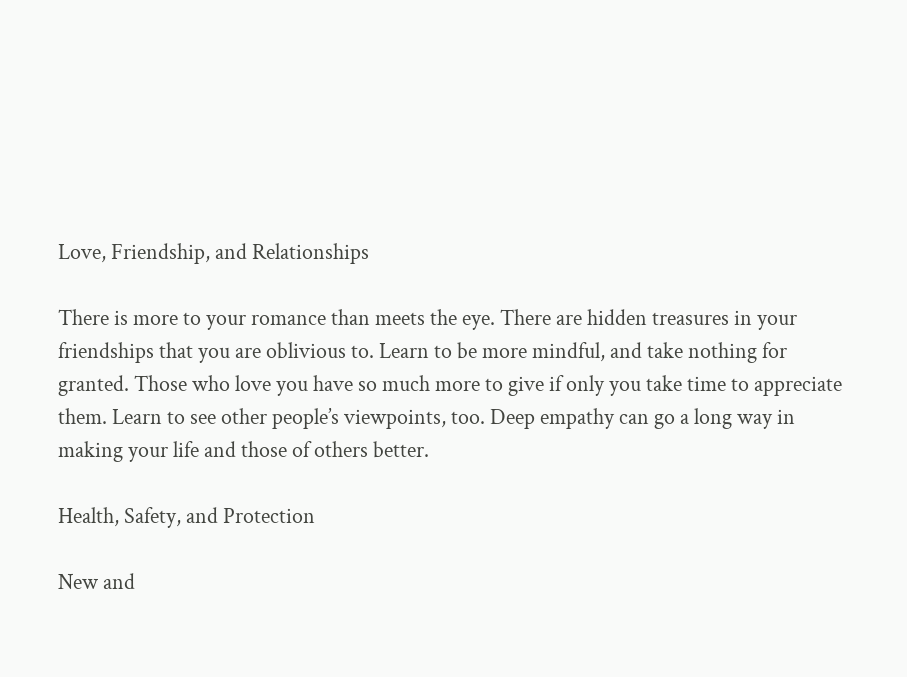Love, Friendship, and Relationships

There is more to your romance than meets the eye. There are hidden treasures in your friendships that you are oblivious to. Learn to be more mindful, and take nothing for granted. Those who love you have so much more to give if only you take time to appreciate them. Learn to see other people’s viewpoints, too. Deep empathy can go a long way in making your life and those of others better.

Health, Safety, and Protection

New and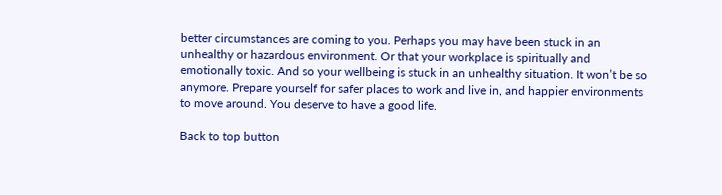better circumstances are coming to you. Perhaps you may have been stuck in an unhealthy or hazardous environment. Or that your workplace is spiritually and emotionally toxic. And so your wellbeing is stuck in an unhealthy situation. It won’t be so anymore. Prepare yourself for safer places to work and live in, and happier environments to move around. You deserve to have a good life.

Back to top button